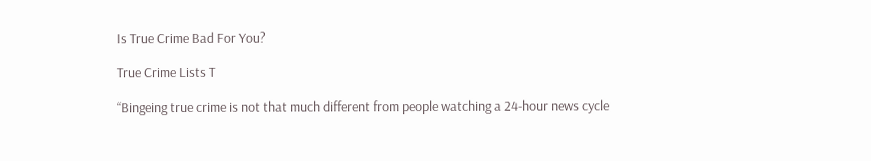Is True Crime Bad For You?

True Crime Lists T

“Bingeing true crime is not that much different from people watching a 24-hour news cycle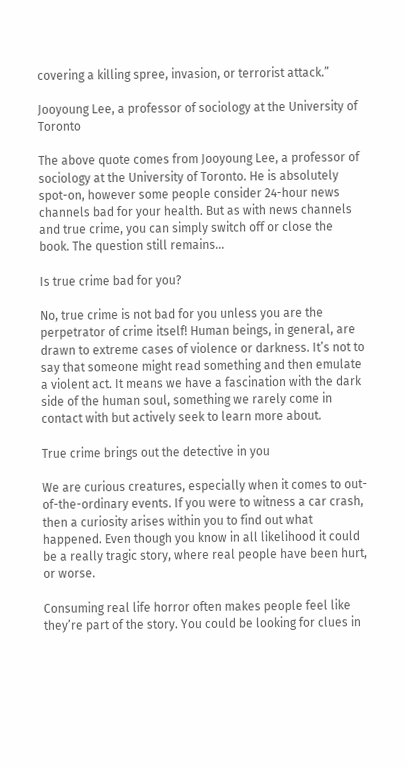covering a killing spree, invasion, or terrorist attack.”

Jooyoung Lee, a professor of sociology at the University of Toronto

The above quote comes from Jooyoung Lee, a professor of sociology at the University of Toronto. He is absolutely spot-on, however some people consider 24-hour news channels bad for your health. But as with news channels and true crime, you can simply switch off or close the book. The question still remains…

Is true crime bad for you?

No, true crime is not bad for you unless you are the perpetrator of crime itself! Human beings, in general, are drawn to extreme cases of violence or darkness. It’s not to say that someone might read something and then emulate a violent act. It means we have a fascination with the dark side of the human soul, something we rarely come in contact with but actively seek to learn more about.

True crime brings out the detective in you

We are curious creatures, especially when it comes to out-of-the-ordinary events. If you were to witness a car crash, then a curiosity arises within you to find out what happened. Even though you know in all likelihood it could be a really tragic story, where real people have been hurt, or worse.

Consuming real life horror often makes people feel like they’re part of the story. You could be looking for clues in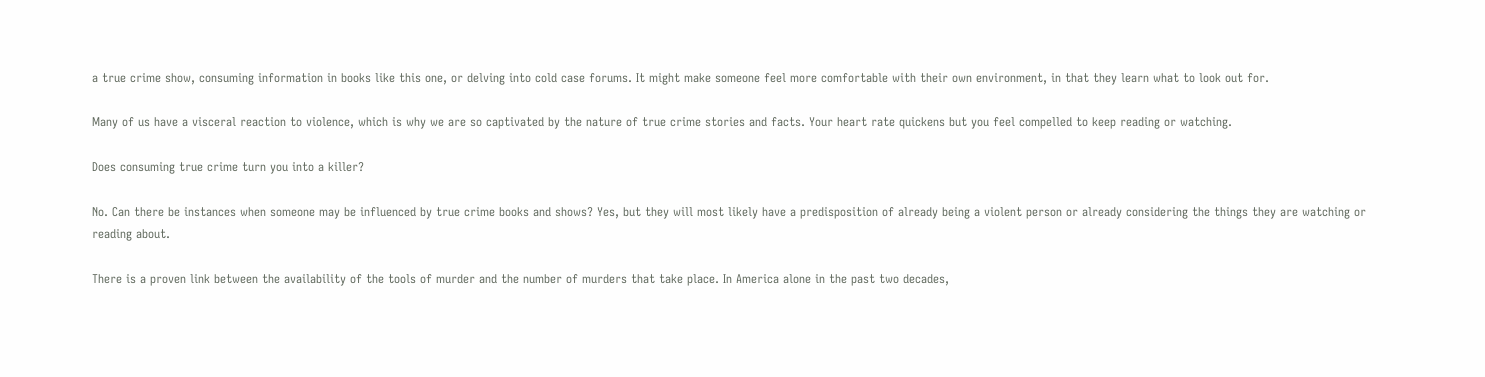a true crime show, consuming information in books like this one, or delving into cold case forums. It might make someone feel more comfortable with their own environment, in that they learn what to look out for.

Many of us have a visceral reaction to violence, which is why we are so captivated by the nature of true crime stories and facts. Your heart rate quickens but you feel compelled to keep reading or watching.

Does consuming true crime turn you into a killer?

No. Can there be instances when someone may be influenced by true crime books and shows? Yes, but they will most likely have a predisposition of already being a violent person or already considering the things they are watching or reading about.

There is a proven link between the availability of the tools of murder and the number of murders that take place. In America alone in the past two decades,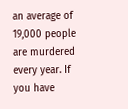an average of 19,000 people are murdered every year. If you have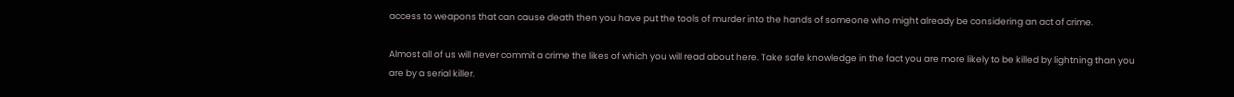access to weapons that can cause death then you have put the tools of murder into the hands of someone who might already be considering an act of crime.

Almost all of us will never commit a crime the likes of which you will read about here. Take safe knowledge in the fact you are more likely to be killed by lightning than you are by a serial killer.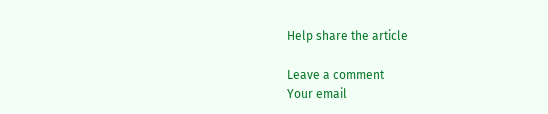Help share the article

Leave a comment
Your email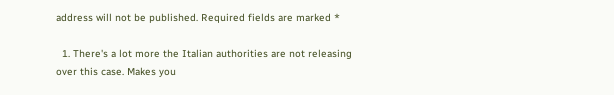address will not be published. Required fields are marked *

  1. There's a lot more the Italian authorities are not releasing over this case. Makes you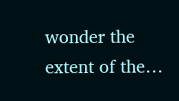wonder the extent of the…